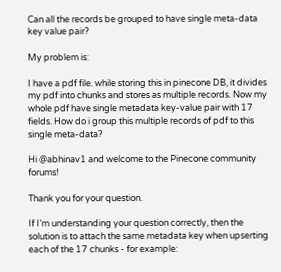Can all the records be grouped to have single meta-data key value pair?

My problem is:

I have a pdf file. while storing this in pinecone DB, it divides my pdf into chunks and stores as multiple records. Now my whole pdf have single metadata key-value pair with 17 fields. How do i group this multiple records of pdf to this single meta-data?

Hi @abhinav1 and welcome to the Pinecone community forums!

Thank you for your question.

If I’m understanding your question correctly, then the solution is to attach the same metadata key when upserting each of the 17 chunks - for example: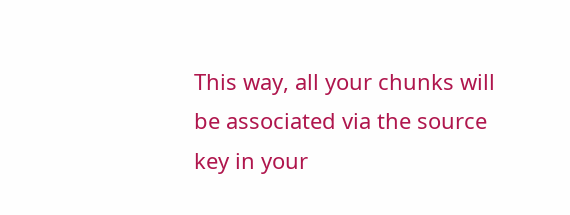This way, all your chunks will be associated via the source key in your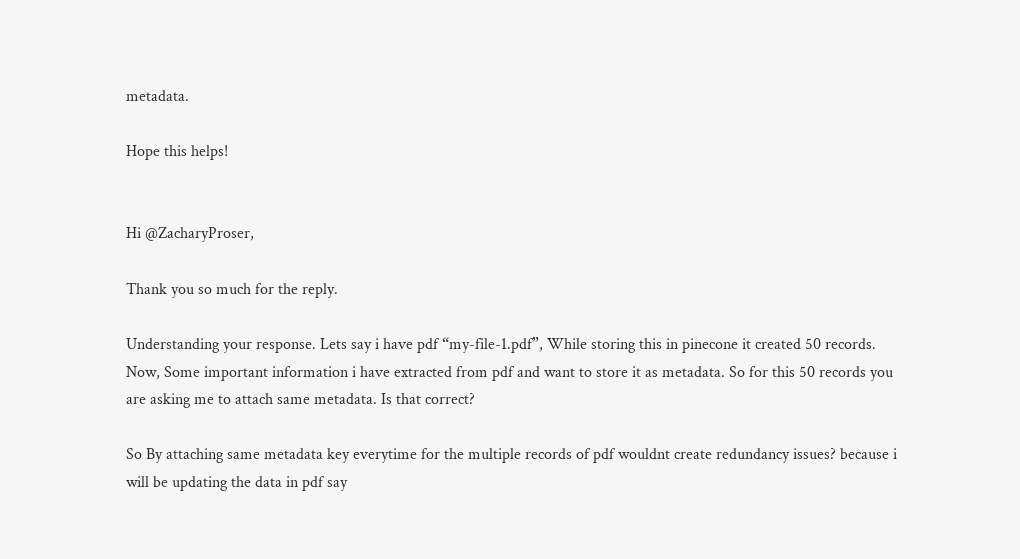metadata.

Hope this helps!


Hi @ZacharyProser,

Thank you so much for the reply.

Understanding your response. Lets say i have pdf “my-file-1.pdf”, While storing this in pinecone it created 50 records. Now, Some important information i have extracted from pdf and want to store it as metadata. So for this 50 records you are asking me to attach same metadata. Is that correct?

So By attaching same metadata key everytime for the multiple records of pdf wouldnt create redundancy issues? because i will be updating the data in pdf say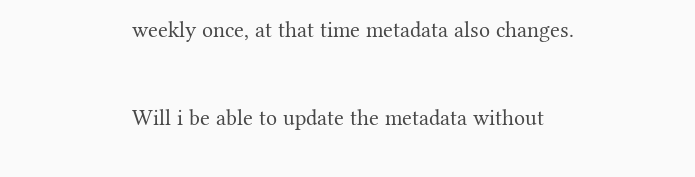weekly once, at that time metadata also changes.

Will i be able to update the metadata without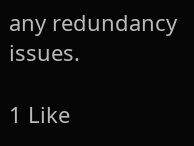any redundancy issues.

1 Like